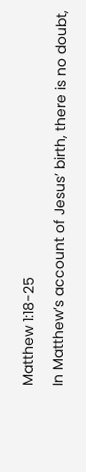Matthew 1:18-25

In Matthew’s account of Jesus’ birth, there is no doubt,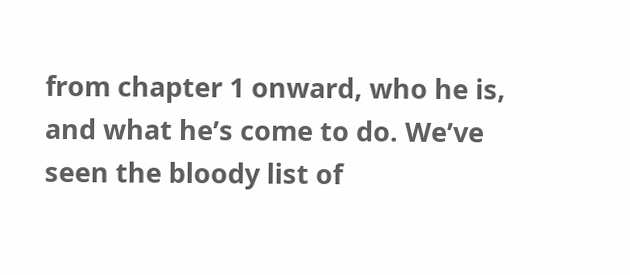from chapter 1 onward, who he is, and what he’s come to do. We’ve seen the bloody list of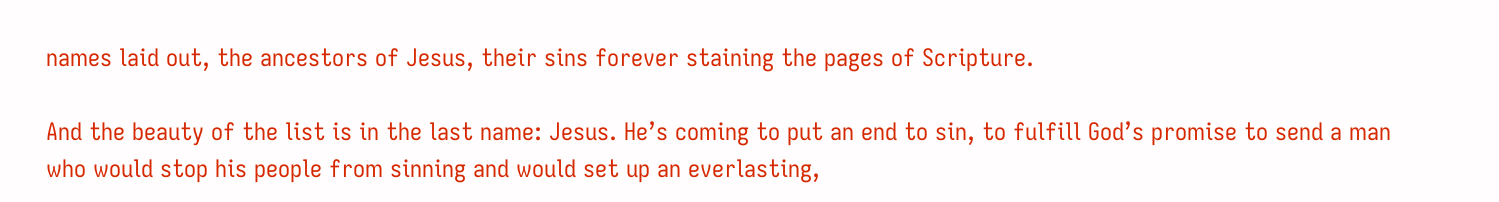names laid out, the ancestors of Jesus, their sins forever staining the pages of Scripture.

And the beauty of the list is in the last name: Jesus. He’s coming to put an end to sin, to fulfill God’s promise to send a man who would stop his people from sinning and would set up an everlasting,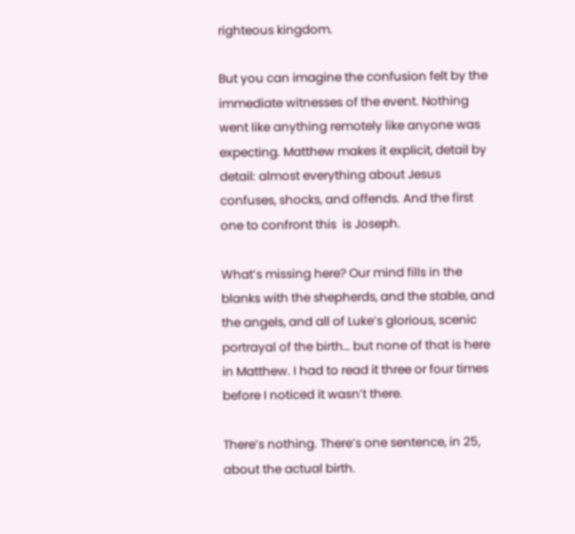righteous kingdom.

But you can imagine the confusion felt by the immediate witnesses of the event. Nothing went like anything remotely like anyone was expecting. Matthew makes it explicit, detail by detail: almost everything about Jesus confuses, shocks, and offends. And the first one to confront this  is Joseph.

What’s missing here? Our mind fills in the blanks with the shepherds, and the stable, and the angels, and all of Luke’s glorious, scenic portrayal of the birth… but none of that is here in Matthew. I had to read it three or four times before I noticed it wasn’t there.

There’s nothing. There’s one sentence, in 25, about the actual birth.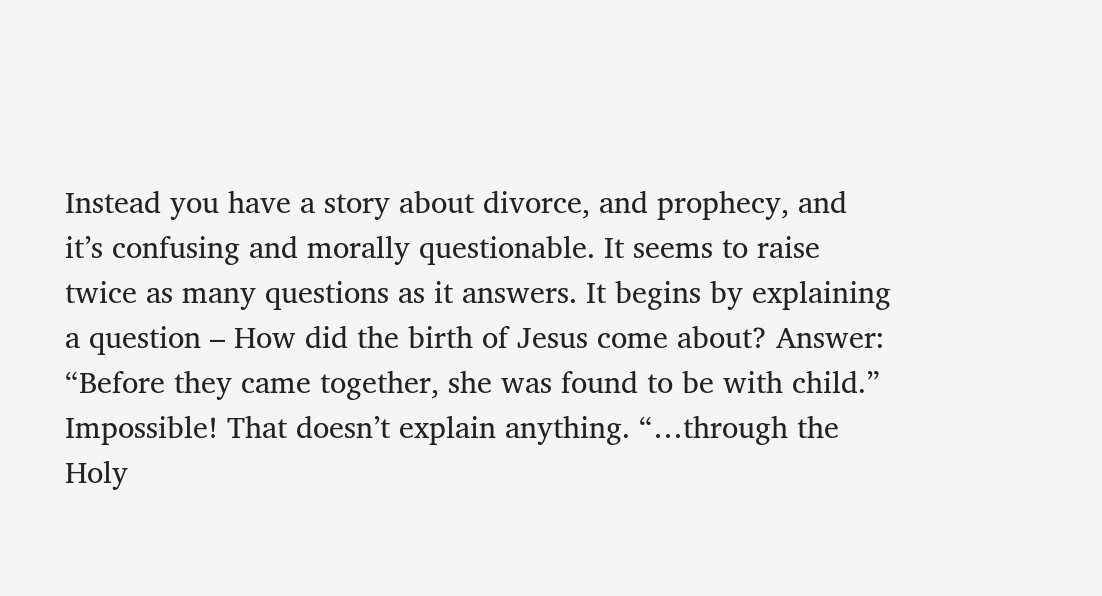Instead you have a story about divorce, and prophecy, and it’s confusing and morally questionable. It seems to raise twice as many questions as it answers. It begins by explaining a question – How did the birth of Jesus come about? Answer: “Before they came together, she was found to be with child.” Impossible! That doesn’t explain anything. “…through the Holy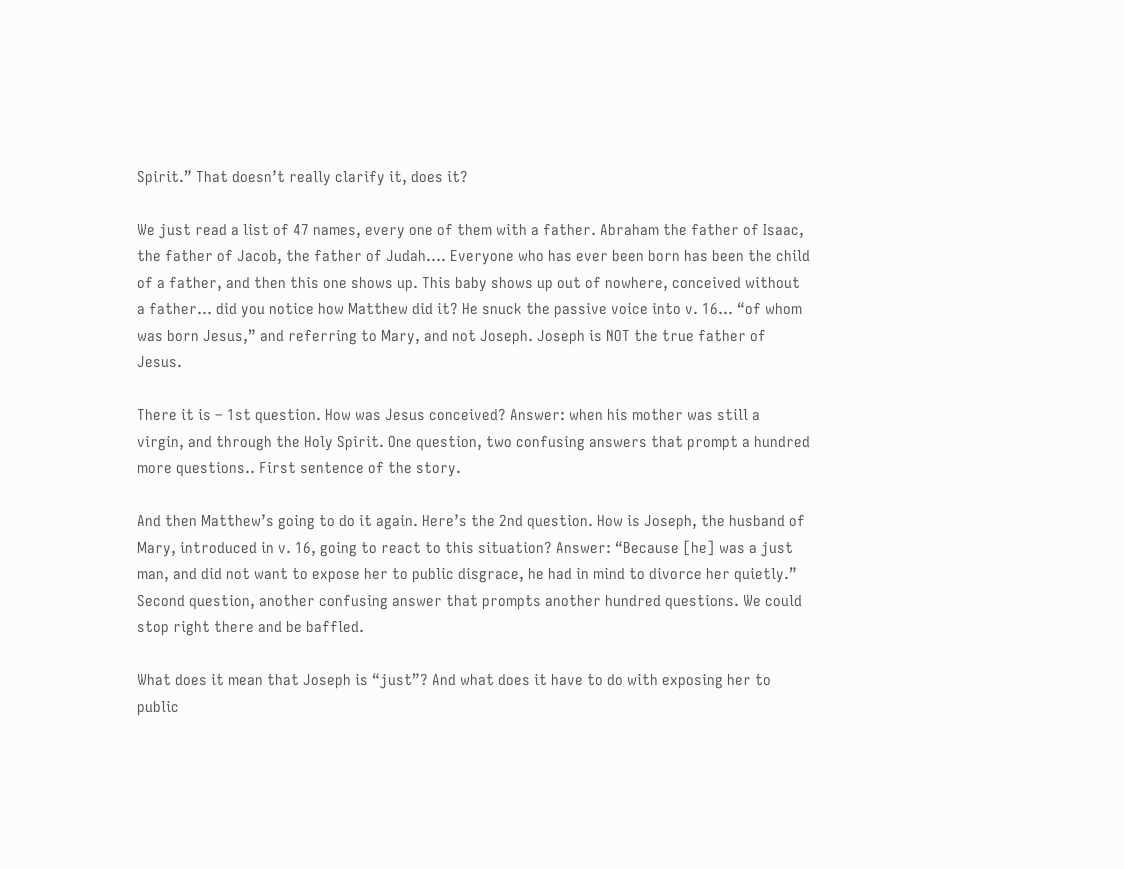Spirit.” That doesn’t really clarify it, does it?

We just read a list of 47 names, every one of them with a father. Abraham the father of Isaac, the father of Jacob, the father of Judah…. Everyone who has ever been born has been the child of a father, and then this one shows up. This baby shows up out of nowhere, conceived without a father… did you notice how Matthew did it? He snuck the passive voice into v. 16… “of whom was born Jesus,” and referring to Mary, and not Joseph. Joseph is NOT the true father of Jesus.

There it is – 1st question. How was Jesus conceived? Answer: when his mother was still a virgin, and through the Holy Spirit. One question, two confusing answers that prompt a hundred more questions.. First sentence of the story.

And then Matthew’s going to do it again. Here’s the 2nd question. How is Joseph, the husband of Mary, introduced in v. 16, going to react to this situation? Answer: “Because [he] was a just man, and did not want to expose her to public disgrace, he had in mind to divorce her quietly.” Second question, another confusing answer that prompts another hundred questions. We could stop right there and be baffled.

What does it mean that Joseph is “just”? And what does it have to do with exposing her to public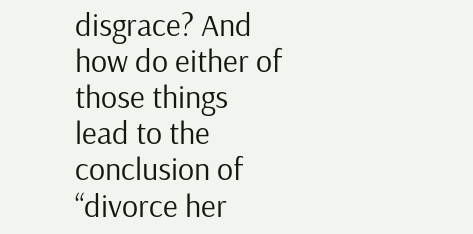disgrace? And how do either of those things lead to the conclusion of “divorce her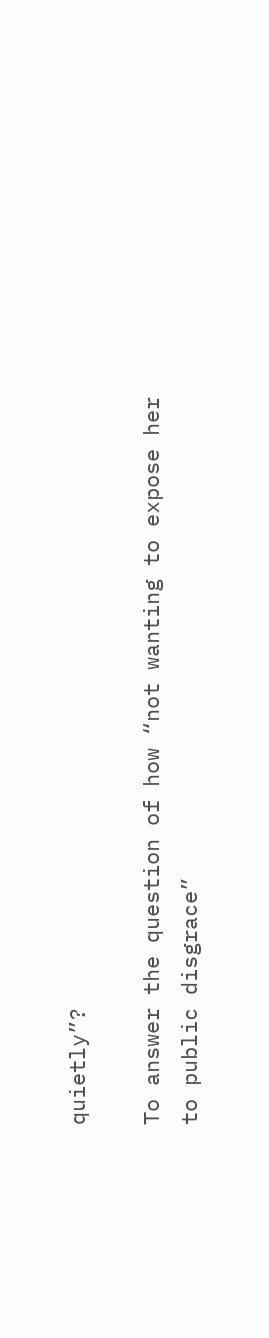quietly”?

To answer the question of how “not wanting to expose her to public disgrace”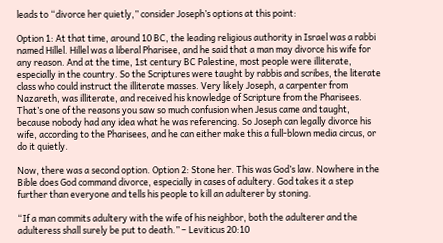leads to “divorce her quietly,” consider Joseph’s options at this point:

Option 1: At that time, around 10 BC, the leading religious authority in Israel was a rabbi named Hillel. Hillel was a liberal Pharisee, and he said that a man may divorce his wife for any reason. And at the time, 1st century BC Palestine, most people were illiterate, especially in the country. So the Scriptures were taught by rabbis and scribes, the literate class who could instruct the illiterate masses. Very likely Joseph, a carpenter from Nazareth, was illiterate, and received his knowledge of Scripture from the Pharisees. That’s one of the reasons you saw so much confusion when Jesus came and taught, because nobody had any idea what he was referencing. So Joseph can legally divorce his wife, according to the Pharisees, and he can either make this a full-blown media circus, or do it quietly.

Now, there was a second option. Option 2: Stone her. This was God’s law. Nowhere in the Bible does God command divorce, especially in cases of adultery. God takes it a step further than everyone and tells his people to kill an adulterer by stoning.

“If a man commits adultery with the wife of his neighbor, both the adulterer and the adulteress shall surely be put to death.” – Leviticus 20:10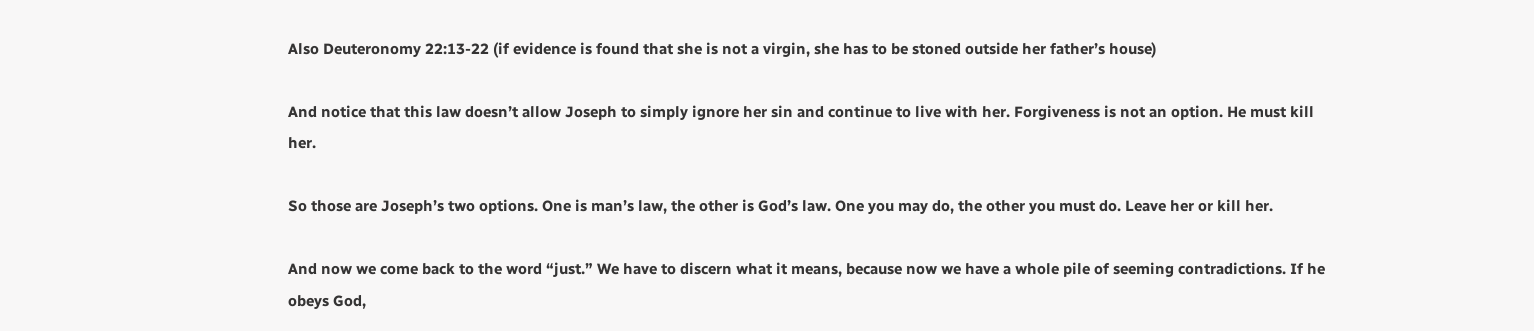Also Deuteronomy 22:13-22 (if evidence is found that she is not a virgin, she has to be stoned outside her father’s house)

And notice that this law doesn’t allow Joseph to simply ignore her sin and continue to live with her. Forgiveness is not an option. He must kill her.

So those are Joseph’s two options. One is man’s law, the other is God’s law. One you may do, the other you must do. Leave her or kill her.

And now we come back to the word “just.” We have to discern what it means, because now we have a whole pile of seeming contradictions. If he obeys God,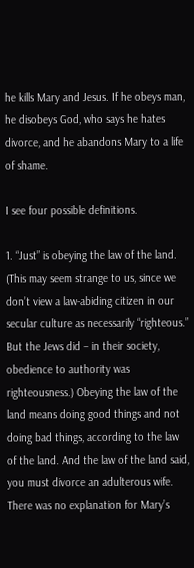he kills Mary and Jesus. If he obeys man, he disobeys God, who says he hates divorce, and he abandons Mary to a life of shame.

I see four possible definitions.

1. “Just” is obeying the law of the land. (This may seem strange to us, since we don’t view a law-abiding citizen in our secular culture as necessarily “righteous.” But the Jews did – in their society, obedience to authority was righteousness.) Obeying the law of the land means doing good things and not doing bad things, according to the law of the land. And the law of the land said, you must divorce an adulterous wife. There was no explanation for Mary’s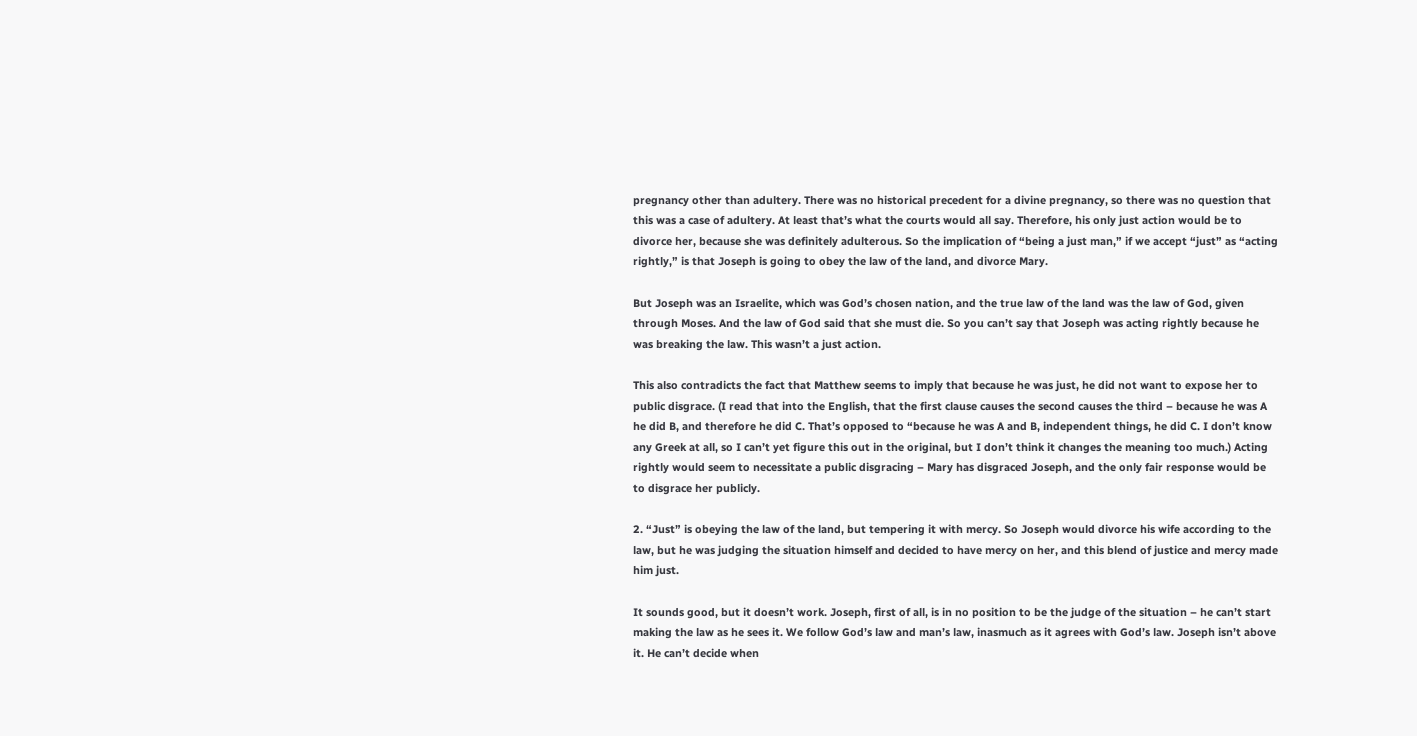pregnancy other than adultery. There was no historical precedent for a divine pregnancy, so there was no question that this was a case of adultery. At least that’s what the courts would all say. Therefore, his only just action would be to divorce her, because she was definitely adulterous. So the implication of “being a just man,” if we accept “just” as “acting rightly,” is that Joseph is going to obey the law of the land, and divorce Mary.

But Joseph was an Israelite, which was God’s chosen nation, and the true law of the land was the law of God, given through Moses. And the law of God said that she must die. So you can’t say that Joseph was acting rightly because he was breaking the law. This wasn’t a just action.

This also contradicts the fact that Matthew seems to imply that because he was just, he did not want to expose her to public disgrace. (I read that into the English, that the first clause causes the second causes the third – because he was A he did B, and therefore he did C. That’s opposed to “because he was A and B, independent things, he did C. I don’t know any Greek at all, so I can’t yet figure this out in the original, but I don’t think it changes the meaning too much.) Acting rightly would seem to necessitate a public disgracing – Mary has disgraced Joseph, and the only fair response would be to disgrace her publicly.

2. “Just” is obeying the law of the land, but tempering it with mercy. So Joseph would divorce his wife according to the law, but he was judging the situation himself and decided to have mercy on her, and this blend of justice and mercy made him just.

It sounds good, but it doesn’t work. Joseph, first of all, is in no position to be the judge of the situation – he can’t start making the law as he sees it. We follow God’s law and man’s law, inasmuch as it agrees with God’s law. Joseph isn’t above it. He can’t decide when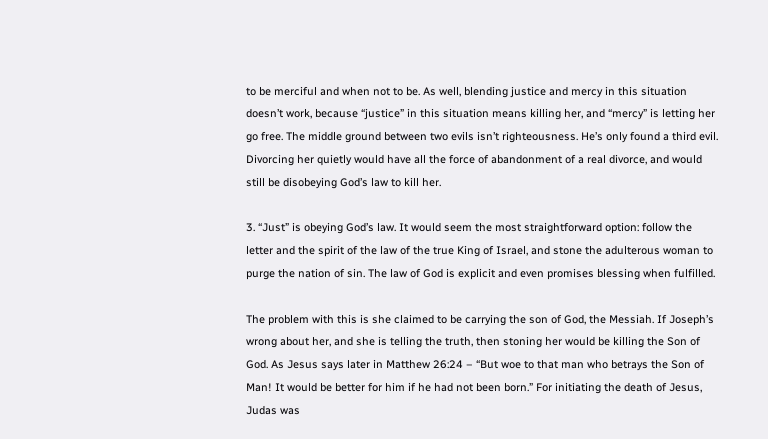to be merciful and when not to be. As well, blending justice and mercy in this situation doesn’t work, because “justice” in this situation means killing her, and “mercy” is letting her go free. The middle ground between two evils isn’t righteousness. He’s only found a third evil. Divorcing her quietly would have all the force of abandonment of a real divorce, and would still be disobeying God’s law to kill her.

3. “Just” is obeying God’s law. It would seem the most straightforward option: follow the letter and the spirit of the law of the true King of Israel, and stone the adulterous woman to purge the nation of sin. The law of God is explicit and even promises blessing when fulfilled.

The problem with this is she claimed to be carrying the son of God, the Messiah. If Joseph’s wrong about her, and she is telling the truth, then stoning her would be killing the Son of God. As Jesus says later in Matthew 26:24 – “But woe to that man who betrays the Son of Man! It would be better for him if he had not been born.” For initiating the death of Jesus, Judas was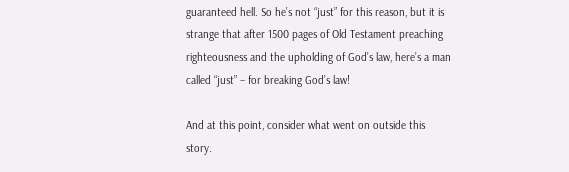guaranteed hell. So he’s not “just” for this reason, but it is strange that after 1500 pages of Old Testament preaching righteousness and the upholding of God’s law, here’s a man called “just” – for breaking God’s law!

And at this point, consider what went on outside this story.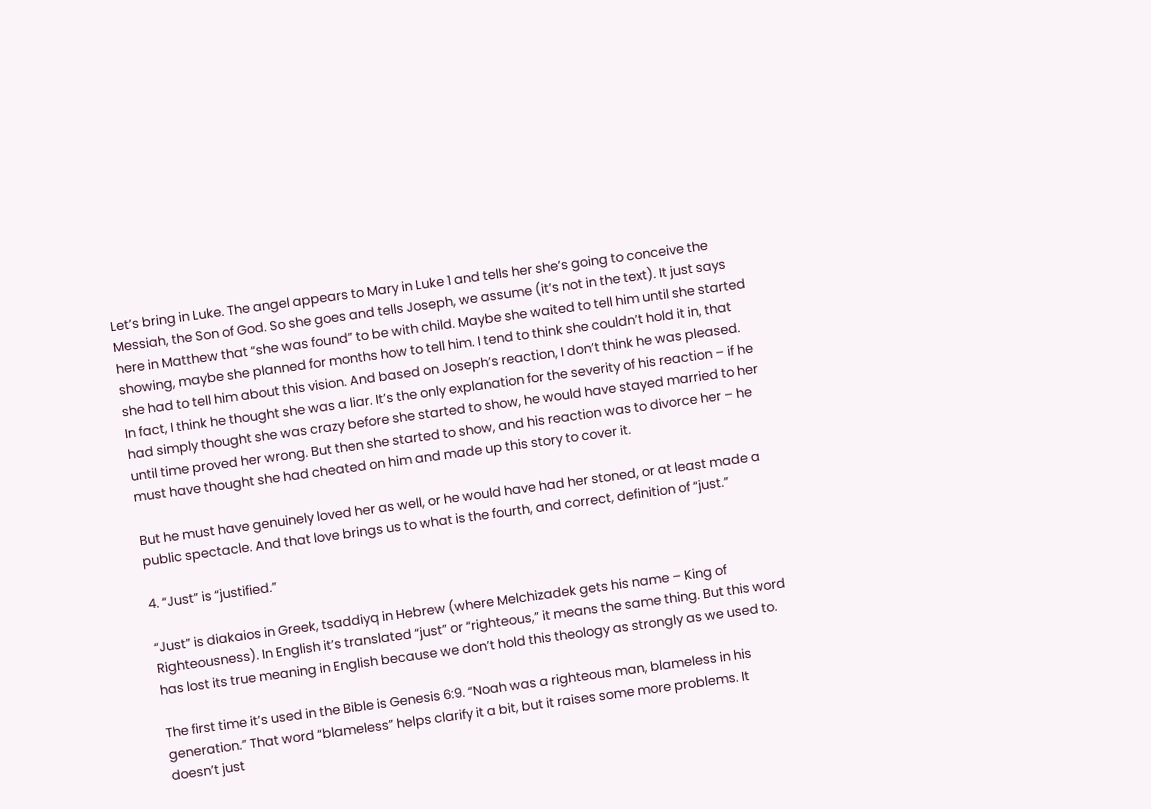Let’s bring in Luke. The angel appears to Mary in Luke 1 and tells her she’s going to conceive the Messiah, the Son of God. So she goes and tells Joseph, we assume (it’s not in the text). It just says here in Matthew that “she was found” to be with child. Maybe she waited to tell him until she started showing, maybe she planned for months how to tell him. I tend to think she couldn’t hold it in, that she had to tell him about this vision. And based on Joseph’s reaction, I don’t think he was pleased. In fact, I think he thought she was a liar. It’s the only explanation for the severity of his reaction – if he had simply thought she was crazy before she started to show, he would have stayed married to her until time proved her wrong. But then she started to show, and his reaction was to divorce her – he must have thought she had cheated on him and made up this story to cover it.

But he must have genuinely loved her as well, or he would have had her stoned, or at least made a public spectacle. And that love brings us to what is the fourth, and correct, definition of “just.”

4. “Just” is “justified.”

“Just” is diakaios in Greek, tsaddiyq in Hebrew (where Melchizadek gets his name – King of Righteousness). In English it’s translated “just” or “righteous,” it means the same thing. But this word has lost its true meaning in English because we don’t hold this theology as strongly as we used to.

The first time it’s used in the Bible is Genesis 6:9. “Noah was a righteous man, blameless in his generation.” That word “blameless” helps clarify it a bit, but it raises some more problems. It doesn’t just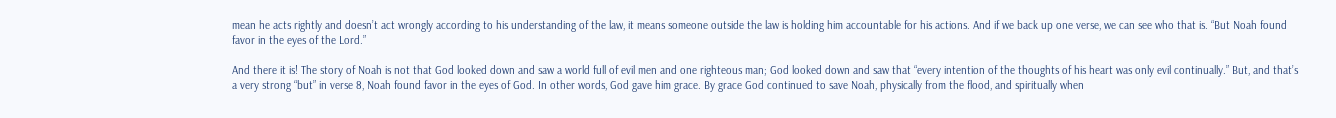mean he acts rightly and doesn’t act wrongly according to his understanding of the law, it means someone outside the law is holding him accountable for his actions. And if we back up one verse, we can see who that is. “But Noah found favor in the eyes of the Lord.”

And there it is! The story of Noah is not that God looked down and saw a world full of evil men and one righteous man; God looked down and saw that “every intention of the thoughts of his heart was only evil continually.” But, and that’s a very strong “but” in verse 8, Noah found favor in the eyes of God. In other words, God gave him grace. By grace God continued to save Noah, physically from the flood, and spiritually when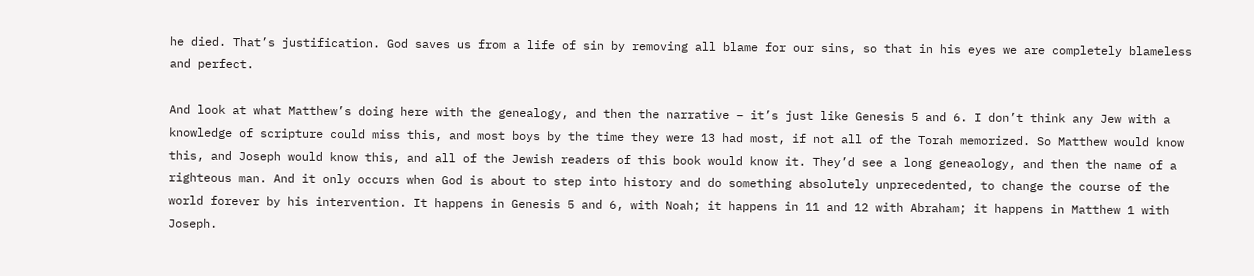he died. That’s justification. God saves us from a life of sin by removing all blame for our sins, so that in his eyes we are completely blameless and perfect.

And look at what Matthew’s doing here with the genealogy, and then the narrative – it’s just like Genesis 5 and 6. I don’t think any Jew with a knowledge of scripture could miss this, and most boys by the time they were 13 had most, if not all of the Torah memorized. So Matthew would know this, and Joseph would know this, and all of the Jewish readers of this book would know it. They’d see a long geneaology, and then the name of a righteous man. And it only occurs when God is about to step into history and do something absolutely unprecedented, to change the course of the world forever by his intervention. It happens in Genesis 5 and 6, with Noah; it happens in 11 and 12 with Abraham; it happens in Matthew 1 with Joseph.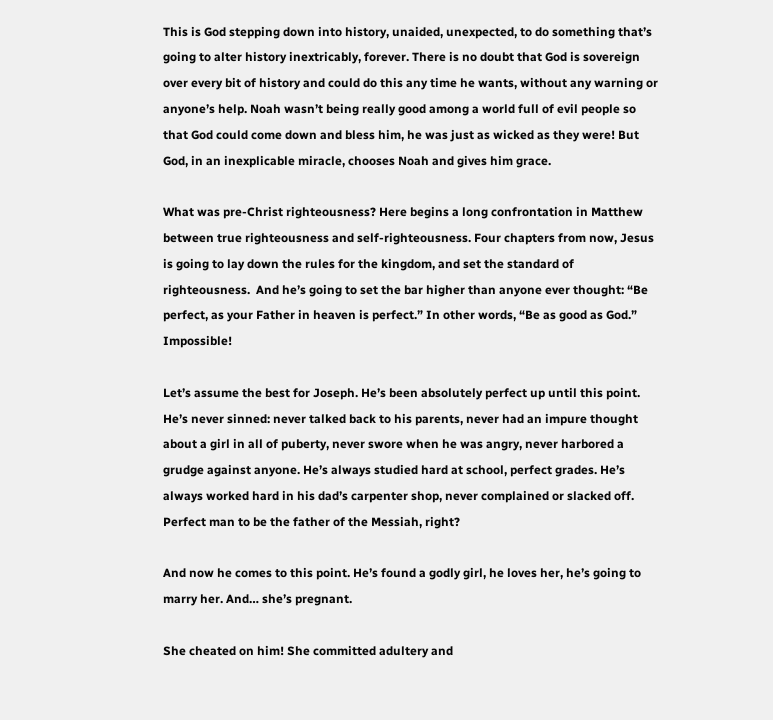This is God stepping down into history, unaided, unexpected, to do something that’s going to alter history inextricably, forever. There is no doubt that God is sovereign over every bit of history and could do this any time he wants, without any warning or anyone’s help. Noah wasn’t being really good among a world full of evil people so that God could come down and bless him, he was just as wicked as they were! But God, in an inexplicable miracle, chooses Noah and gives him grace.

What was pre-Christ righteousness? Here begins a long confrontation in Matthew between true righteousness and self-righteousness. Four chapters from now, Jesus is going to lay down the rules for the kingdom, and set the standard of righteousness.  And he’s going to set the bar higher than anyone ever thought: “Be perfect, as your Father in heaven is perfect.” In other words, “Be as good as God.” Impossible!

Let’s assume the best for Joseph. He’s been absolutely perfect up until this point. He’s never sinned: never talked back to his parents, never had an impure thought about a girl in all of puberty, never swore when he was angry, never harbored a grudge against anyone. He’s always studied hard at school, perfect grades. He’s always worked hard in his dad’s carpenter shop, never complained or slacked off. Perfect man to be the father of the Messiah, right?

And now he comes to this point. He’s found a godly girl, he loves her, he’s going to marry her. And… she’s pregnant.

She cheated on him! She committed adultery and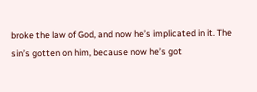broke the law of God, and now he’s implicated in it. The sin’s gotten on him, because now he’s got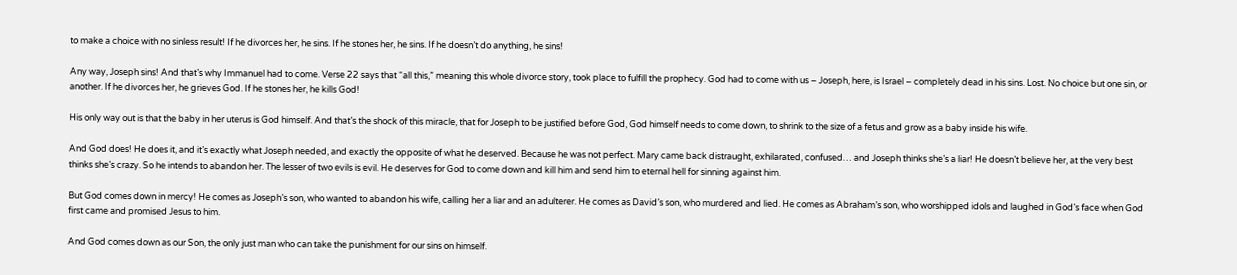to make a choice with no sinless result! If he divorces her, he sins. If he stones her, he sins. If he doesn’t do anything, he sins!

Any way, Joseph sins! And that’s why Immanuel had to come. Verse 22 says that “all this,” meaning this whole divorce story, took place to fulfill the prophecy. God had to come with us – Joseph, here, is Israel – completely dead in his sins. Lost. No choice but one sin, or another. If he divorces her, he grieves God. If he stones her, he kills God!

His only way out is that the baby in her uterus is God himself. And that’s the shock of this miracle, that for Joseph to be justified before God, God himself needs to come down, to shrink to the size of a fetus and grow as a baby inside his wife.

And God does! He does it, and it’s exactly what Joseph needed, and exactly the opposite of what he deserved. Because he was not perfect. Mary came back distraught, exhilarated, confused… and Joseph thinks she’s a liar! He doesn’t believe her, at the very best thinks she’s crazy. So he intends to abandon her. The lesser of two evils is evil. He deserves for God to come down and kill him and send him to eternal hell for sinning against him.

But God comes down in mercy! He comes as Joseph’s son, who wanted to abandon his wife, calling her a liar and an adulterer. He comes as David’s son, who murdered and lied. He comes as Abraham’s son, who worshipped idols and laughed in God’s face when God first came and promised Jesus to him.

And God comes down as our Son, the only just man who can take the punishment for our sins on himself.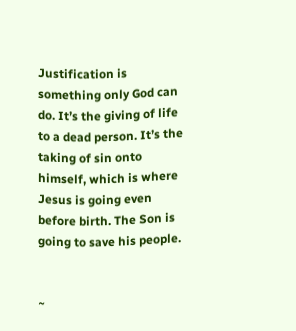Justification is something only God can do. It’s the giving of life to a dead person. It’s the taking of sin onto himself, which is where Jesus is going even before birth. The Son is going to save his people.


~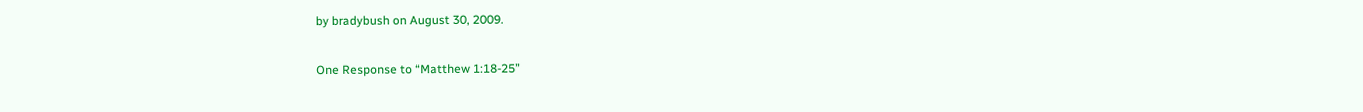by bradybush on August 30, 2009.

One Response to “Matthew 1:18-25”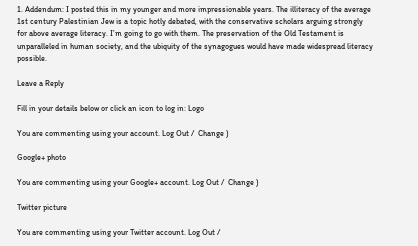1. Addendum: I posted this in my younger and more impressionable years. The illiteracy of the average 1st century Palestinian Jew is a topic hotly debated, with the conservative scholars arguing strongly for above average literacy. I’m going to go with them. The preservation of the Old Testament is unparalleled in human society, and the ubiquity of the synagogues would have made widespread literacy possible.

Leave a Reply

Fill in your details below or click an icon to log in: Logo

You are commenting using your account. Log Out /  Change )

Google+ photo

You are commenting using your Google+ account. Log Out /  Change )

Twitter picture

You are commenting using your Twitter account. Log Out /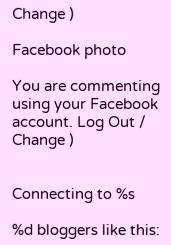Change )

Facebook photo

You are commenting using your Facebook account. Log Out /  Change )


Connecting to %s

%d bloggers like this: